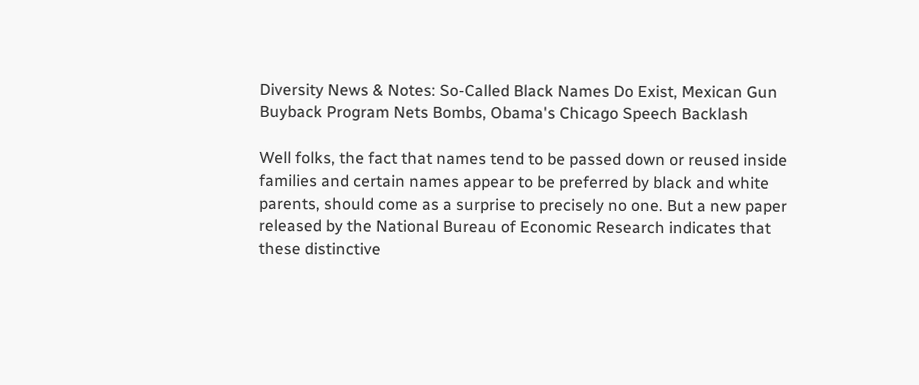Diversity News & Notes: So-Called Black Names Do Exist, Mexican Gun Buyback Program Nets Bombs, Obama's Chicago Speech Backlash

Well folks, the fact that names tend to be passed down or reused inside families and certain names appear to be preferred by black and white parents, should come as a surprise to precisely no one. But a new paper released by the National Bureau of Economic Research indicates that these distinctive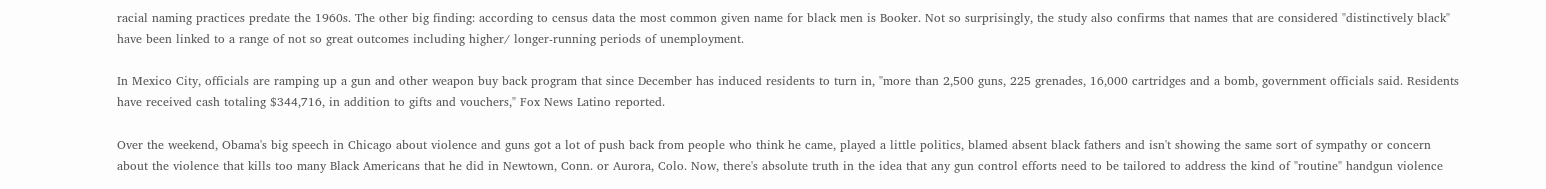racial naming practices predate the 1960s. The other big finding: according to census data the most common given name for black men is Booker. Not so surprisingly, the study also confirms that names that are considered "distinctively black" have been linked to a range of not so great outcomes including higher/ longer-running periods of unemployment.

In Mexico City, officials are ramping up a gun and other weapon buy back program that since December has induced residents to turn in, "more than 2,500 guns, 225 grenades, 16,000 cartridges and a bomb, government officials said. Residents have received cash totaling $344,716, in addition to gifts and vouchers," Fox News Latino reported.

Over the weekend, Obama's big speech in Chicago about violence and guns got a lot of push back from people who think he came, played a little politics, blamed absent black fathers and isn't showing the same sort of sympathy or concern about the violence that kills too many Black Americans that he did in Newtown, Conn. or Aurora, Colo. Now, there's absolute truth in the idea that any gun control efforts need to be tailored to address the kind of "routine" handgun violence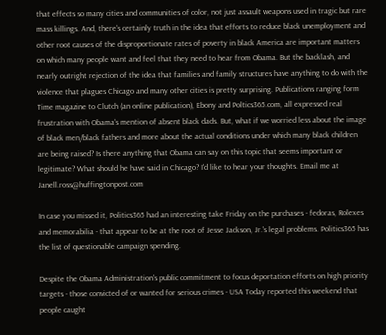that effects so many cities and communities of color, not just assault weapons used in tragic but rare mass killings. And, there's certainly truth in the idea that efforts to reduce black unemployment and other root causes of the disproportionate rates of poverty in black America are important matters on which many people want and feel that they need to hear from Obama. But the backlash, and nearly outright rejection of the idea that families and family structures have anything to do with the violence that plagues Chicago and many other cities is pretty surprising. Publications ranging form Time magazine to Clutch (an online publication), Ebony and Poltics365.com, all expressed real frustration with Obama's mention of absent black dads. But, what if we worried less about the image of black men/black fathers and more about the actual conditions under which many black children are being raised? Is there anything that Obama can say on this topic that seems important or legitimate? What should he have said in Chicago? I'd like to hear your thoughts. Email me at Janell.ross@huffingtonpost.com

In case you missed it, Politics365 had an interesting take Friday on the purchases - fedoras, Rolexes and memorabilia - that appear to be at the root of Jesse Jackson, Jr.'s legal problems. Politics365 has the list of questionable campaign spending.

Despite the Obama Administration's public commitment to focus deportation efforts on high priority targets - those convicted of or wanted for serious crimes - USA Today reported this weekend that people caught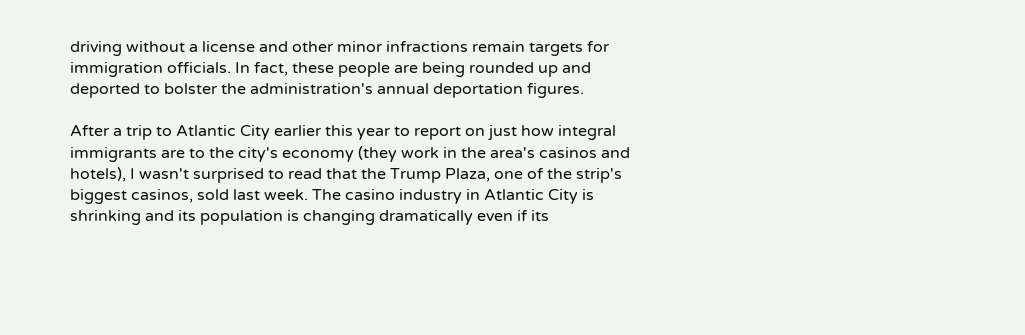driving without a license and other minor infractions remain targets for immigration officials. In fact, these people are being rounded up and deported to bolster the administration's annual deportation figures.

After a trip to Atlantic City earlier this year to report on just how integral immigrants are to the city's economy (they work in the area's casinos and hotels), I wasn't surprised to read that the Trump Plaza, one of the strip's biggest casinos, sold last week. The casino industry in Atlantic City is shrinking and its population is changing dramatically even if its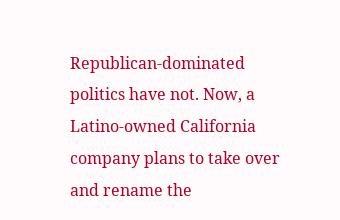Republican-dominated politics have not. Now, a Latino-owned California company plans to take over and rename the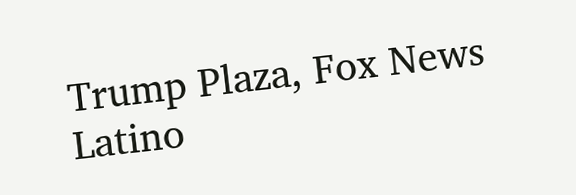Trump Plaza, Fox News Latino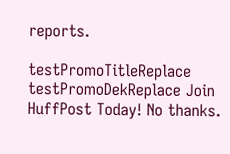reports.

testPromoTitleReplace testPromoDekReplace Join HuffPost Today! No thanks.